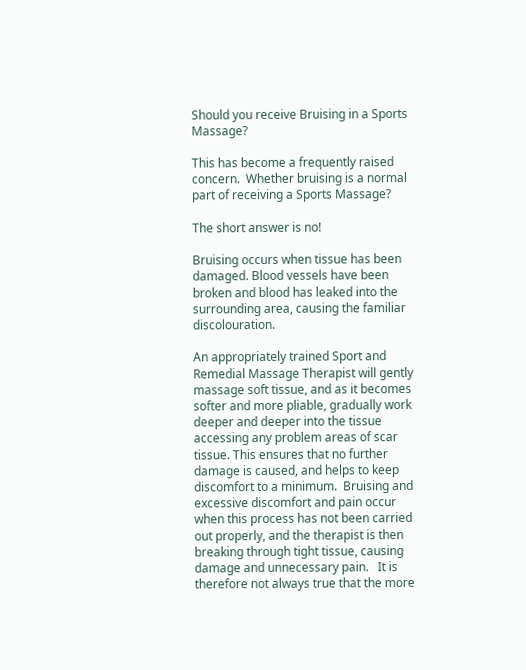Should you receive Bruising in a Sports Massage?

This has become a frequently raised concern.  Whether bruising is a normal part of receiving a Sports Massage?

The short answer is no!

Bruising occurs when tissue has been damaged. Blood vessels have been broken and blood has leaked into the surrounding area, causing the familiar discolouration.

An appropriately trained Sport and Remedial Massage Therapist will gently massage soft tissue, and as it becomes softer and more pliable, gradually work deeper and deeper into the tissue accessing any problem areas of scar tissue. This ensures that no further damage is caused, and helps to keep discomfort to a minimum.  Bruising and excessive discomfort and pain occur when this process has not been carried out properly, and the therapist is then breaking through tight tissue, causing damage and unnecessary pain.   It is therefore not always true that the more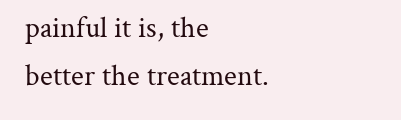painful it is, the better the treatment.